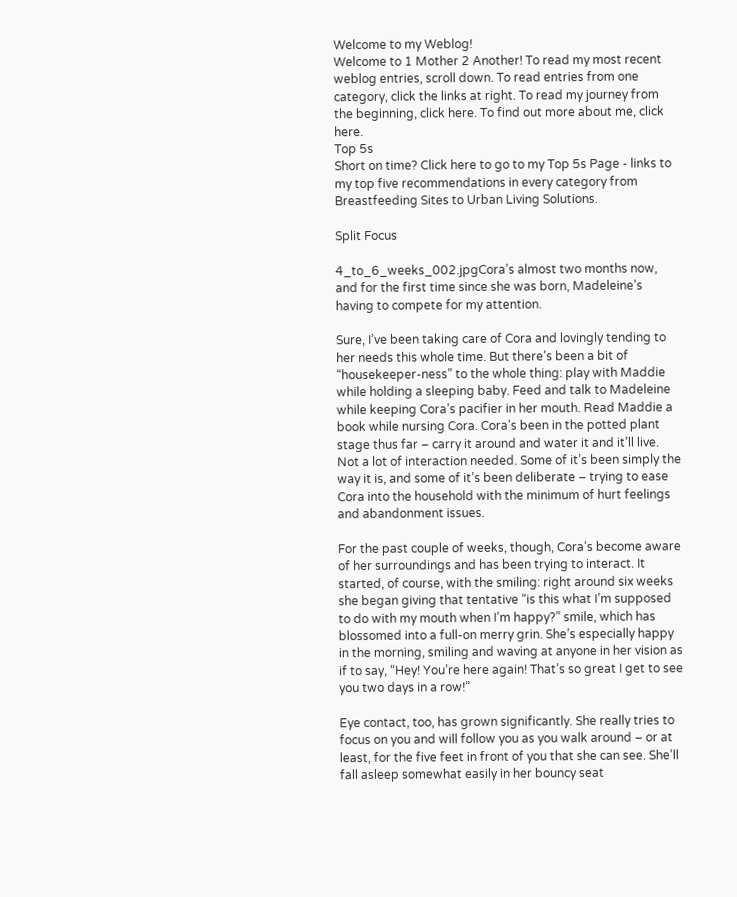Welcome to my Weblog!
Welcome to 1 Mother 2 Another! To read my most recent weblog entries, scroll down. To read entries from one category, click the links at right. To read my journey from the beginning, click here. To find out more about me, click here.
Top 5s
Short on time? Click here to go to my Top 5s Page - links to my top five recommendations in every category from Breastfeeding Sites to Urban Living Solutions.

Split Focus

4_to_6_weeks_002.jpgCora’s almost two months now, and for the first time since she was born, Madeleine’s having to compete for my attention.

Sure, I’ve been taking care of Cora and lovingly tending to her needs this whole time. But there’s been a bit of “housekeeper-ness” to the whole thing: play with Maddie while holding a sleeping baby. Feed and talk to Madeleine while keeping Cora’s pacifier in her mouth. Read Maddie a book while nursing Cora. Cora’s been in the potted plant stage thus far – carry it around and water it and it’ll live. Not a lot of interaction needed. Some of it’s been simply the way it is, and some of it’s been deliberate – trying to ease Cora into the household with the minimum of hurt feelings and abandonment issues.

For the past couple of weeks, though, Cora’s become aware of her surroundings and has been trying to interact. It started, of course, with the smiling: right around six weeks she began giving that tentative “is this what I’m supposed to do with my mouth when I’m happy?” smile, which has blossomed into a full-on merry grin. She’s especially happy in the morning, smiling and waving at anyone in her vision as if to say, “Hey! You’re here again! That’s so great I get to see you two days in a row!”

Eye contact, too, has grown significantly. She really tries to focus on you and will follow you as you walk around – or at least, for the five feet in front of you that she can see. She’ll fall asleep somewhat easily in her bouncy seat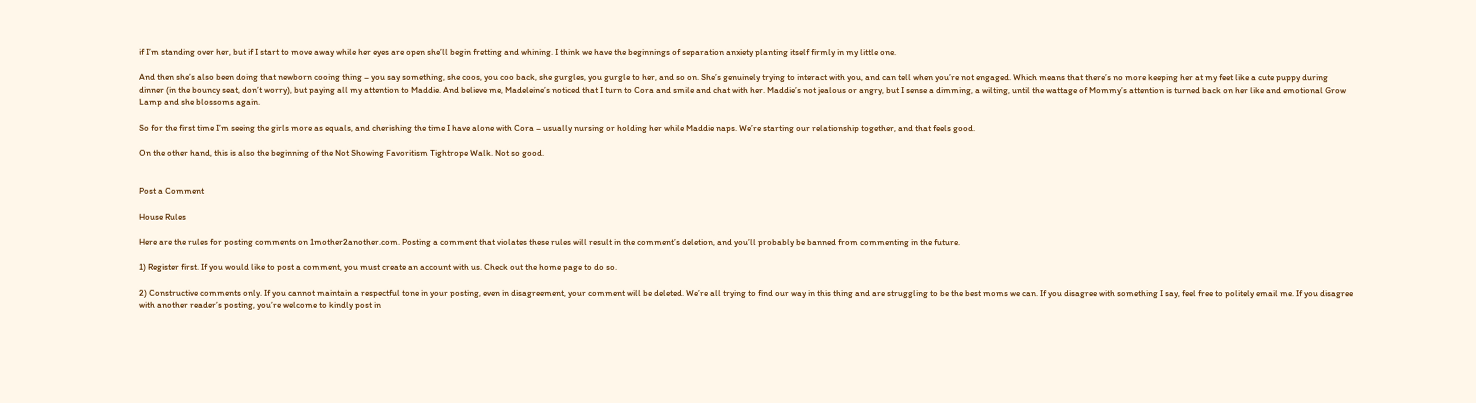if I’m standing over her, but if I start to move away while her eyes are open she’ll begin fretting and whining. I think we have the beginnings of separation anxiety planting itself firmly in my little one.

And then she’s also been doing that newborn cooing thing – you say something, she coos, you coo back, she gurgles, you gurgle to her, and so on. She’s genuinely trying to interact with you, and can tell when you’re not engaged. Which means that there’s no more keeping her at my feet like a cute puppy during dinner (in the bouncy seat, don’t worry), but paying all my attention to Maddie. And believe me, Madeleine’s noticed that I turn to Cora and smile and chat with her. Maddie’s not jealous or angry, but I sense a dimming, a wilting, until the wattage of Mommy’s attention is turned back on her like and emotional Grow Lamp and she blossoms again.

So for the first time I’m seeing the girls more as equals, and cherishing the time I have alone with Cora – usually nursing or holding her while Maddie naps. We’re starting our relationship together, and that feels good.

On the other hand, this is also the beginning of the Not Showing Favoritism Tightrope Walk. Not so good.


Post a Comment

House Rules

Here are the rules for posting comments on 1mother2another.com. Posting a comment that violates these rules will result in the comment’s deletion, and you’ll probably be banned from commenting in the future.

1) Register first. If you would like to post a comment, you must create an account with us. Check out the home page to do so.

2) Constructive comments only. If you cannot maintain a respectful tone in your posting, even in disagreement, your comment will be deleted. We’re all trying to find our way in this thing and are struggling to be the best moms we can. If you disagree with something I say, feel free to politely email me. If you disagree with another reader’s posting, you’re welcome to kindly post in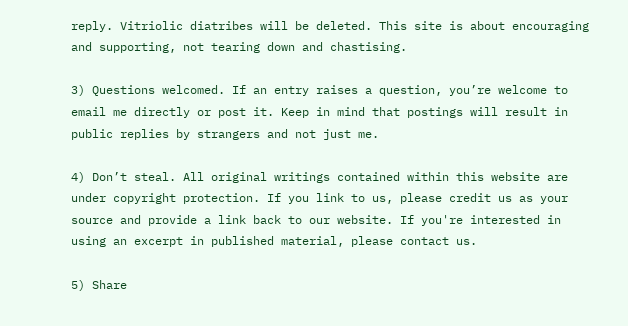reply. Vitriolic diatribes will be deleted. This site is about encouraging and supporting, not tearing down and chastising.

3) Questions welcomed. If an entry raises a question, you’re welcome to email me directly or post it. Keep in mind that postings will result in public replies by strangers and not just me.

4) Don’t steal. All original writings contained within this website are under copyright protection. If you link to us, please credit us as your source and provide a link back to our website. If you're interested in using an excerpt in published material, please contact us.

5) Share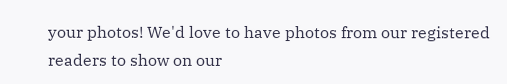your photos! We'd love to have photos from our registered readers to show on our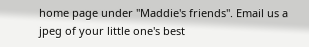home page under "Maddie's friends". Email us a jpeg of your little one's best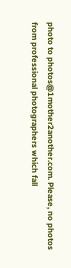photo to photos@1mother2another.com. Please, no photos from professional photographers which fall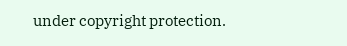under copyright protection.